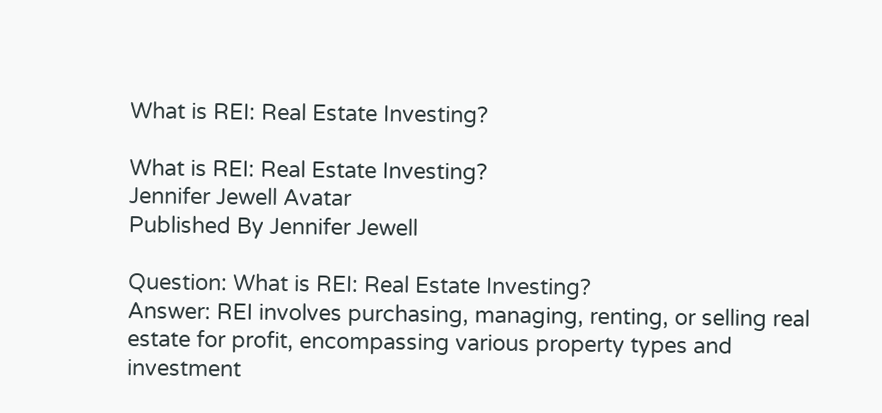What is REI: Real Estate Investing?

What is REI: Real Estate Investing?
Jennifer Jewell Avatar
Published By Jennifer Jewell

Question: What is REI: Real Estate Investing?
Answer: REI involves purchasing, managing, renting, or selling real estate for profit, encompassing various property types and investment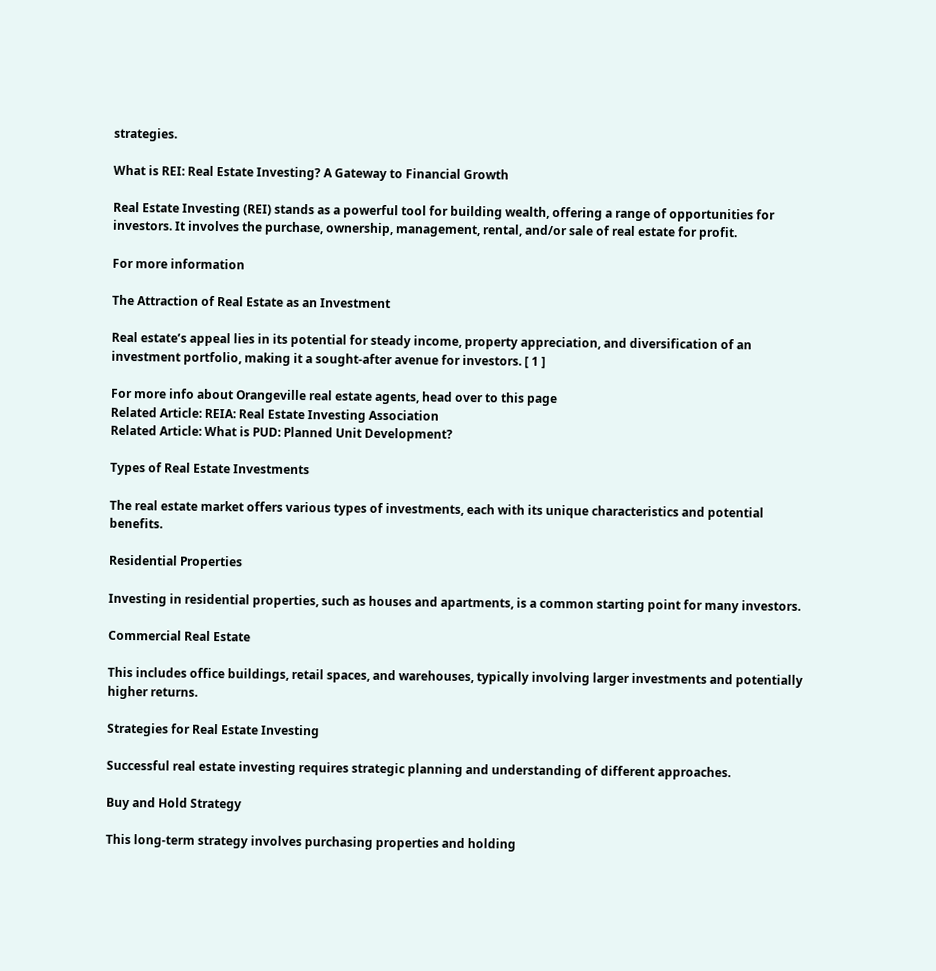strategies.

What is REI: Real Estate Investing? A Gateway to Financial Growth

Real Estate Investing (REI) stands as a powerful tool for building wealth, offering a range of opportunities for investors. It involves the purchase, ownership, management, rental, and/or sale of real estate for profit.

For more information

The Attraction of Real Estate as an Investment

Real estate’s appeal lies in its potential for steady income, property appreciation, and diversification of an investment portfolio, making it a sought-after avenue for investors. [ 1 ]

For more info about Orangeville real estate agents, head over to this page
Related Article: REIA: Real Estate Investing Association
Related Article: What is PUD: Planned Unit Development?

Types of Real Estate Investments

The real estate market offers various types of investments, each with its unique characteristics and potential benefits.

Residential Properties

Investing in residential properties, such as houses and apartments, is a common starting point for many investors.

Commercial Real Estate

This includes office buildings, retail spaces, and warehouses, typically involving larger investments and potentially higher returns.

Strategies for Real Estate Investing

Successful real estate investing requires strategic planning and understanding of different approaches.

Buy and Hold Strategy

This long-term strategy involves purchasing properties and holding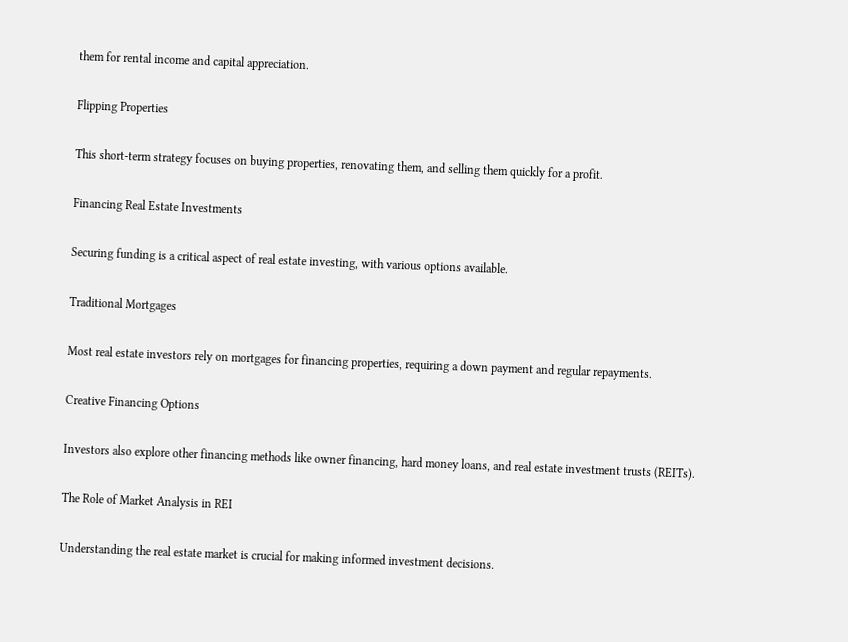them for rental income and capital appreciation.

Flipping Properties

This short-term strategy focuses on buying properties, renovating them, and selling them quickly for a profit.

Financing Real Estate Investments

Securing funding is a critical aspect of real estate investing, with various options available.

Traditional Mortgages

Most real estate investors rely on mortgages for financing properties, requiring a down payment and regular repayments.

Creative Financing Options

Investors also explore other financing methods like owner financing, hard money loans, and real estate investment trusts (REITs).

The Role of Market Analysis in REI

Understanding the real estate market is crucial for making informed investment decisions.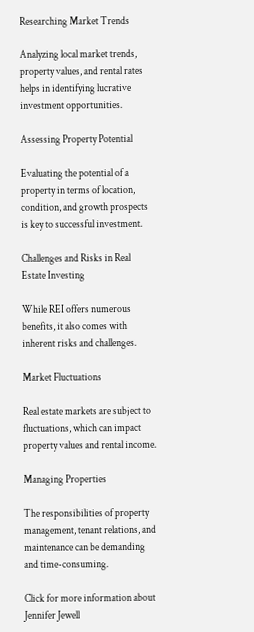Researching Market Trends

Analyzing local market trends, property values, and rental rates helps in identifying lucrative investment opportunities.

Assessing Property Potential

Evaluating the potential of a property in terms of location, condition, and growth prospects is key to successful investment.

Challenges and Risks in Real Estate Investing

While REI offers numerous benefits, it also comes with inherent risks and challenges.

Market Fluctuations

Real estate markets are subject to fluctuations, which can impact property values and rental income.

Managing Properties

The responsibilities of property management, tenant relations, and maintenance can be demanding and time-consuming.

Click for more information about Jennifer Jewell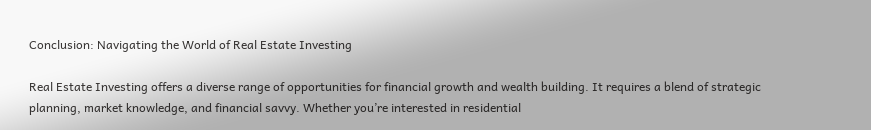Conclusion: Navigating the World of Real Estate Investing

Real Estate Investing offers a diverse range of opportunities for financial growth and wealth building. It requires a blend of strategic planning, market knowledge, and financial savvy. Whether you’re interested in residential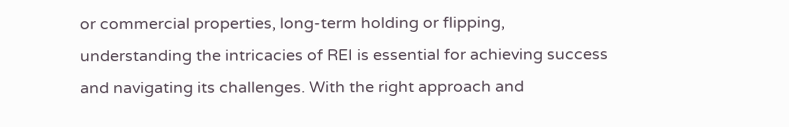or commercial properties, long-term holding or flipping, understanding the intricacies of REI is essential for achieving success and navigating its challenges. With the right approach and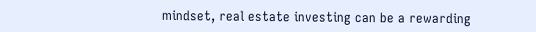mindset, real estate investing can be a rewarding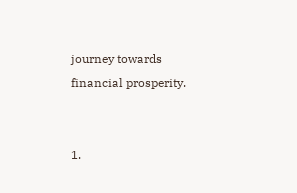journey towards financial prosperity.


1.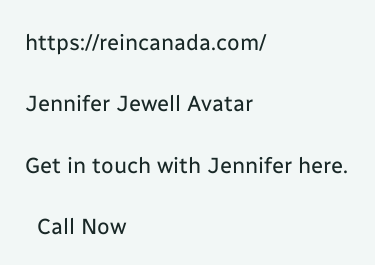https://reincanada.com/

Jennifer Jewell Avatar

Get in touch with Jennifer here.

  Call Now